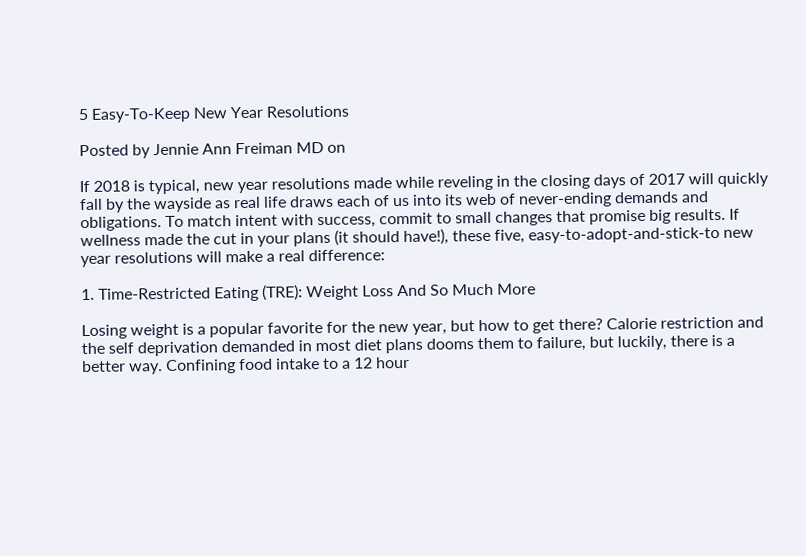5 Easy-To-Keep New Year Resolutions

Posted by Jennie Ann Freiman MD on

If 2018 is typical, new year resolutions made while reveling in the closing days of 2017 will quickly fall by the wayside as real life draws each of us into its web of never-ending demands and obligations. To match intent with success, commit to small changes that promise big results. If wellness made the cut in your plans (it should have!), these five, easy-to-adopt-and-stick-to new year resolutions will make a real difference:

1. Time-Restricted Eating (TRE): Weight Loss And So Much More

Losing weight is a popular favorite for the new year, but how to get there? Calorie restriction and the self deprivation demanded in most diet plans dooms them to failure, but luckily, there is a better way. Confining food intake to a 12 hour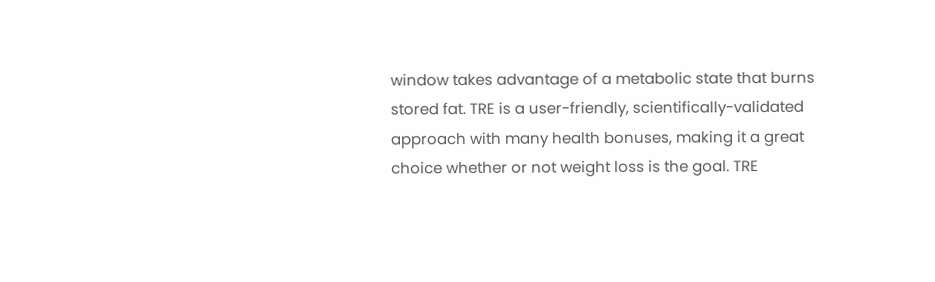window takes advantage of a metabolic state that burns stored fat. TRE is a user-friendly, scientifically-validated approach with many health bonuses, making it a great choice whether or not weight loss is the goal. TRE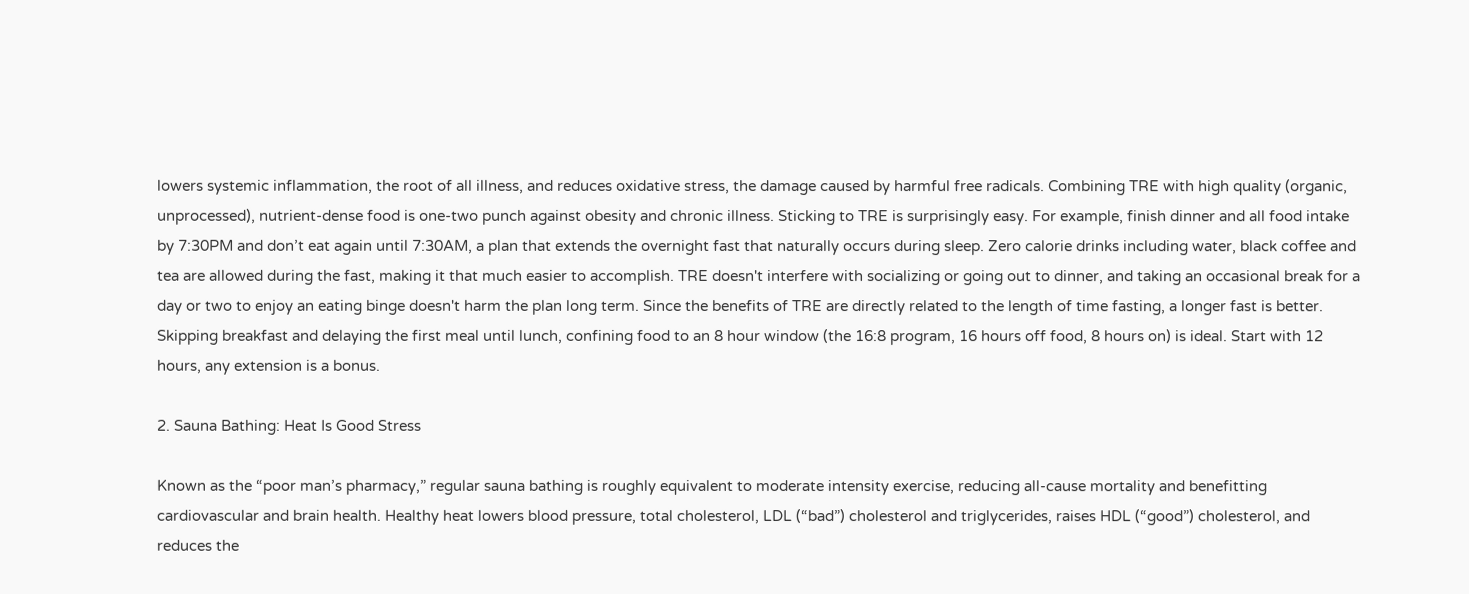lowers systemic inflammation, the root of all illness, and reduces oxidative stress, the damage caused by harmful free radicals. Combining TRE with high quality (organic, unprocessed), nutrient-dense food is one-two punch against obesity and chronic illness. Sticking to TRE is surprisingly easy. For example, finish dinner and all food intake by 7:30PM and don’t eat again until 7:30AM, a plan that extends the overnight fast that naturally occurs during sleep. Zero calorie drinks including water, black coffee and tea are allowed during the fast, making it that much easier to accomplish. TRE doesn't interfere with socializing or going out to dinner, and taking an occasional break for a day or two to enjoy an eating binge doesn't harm the plan long term. Since the benefits of TRE are directly related to the length of time fasting, a longer fast is better. Skipping breakfast and delaying the first meal until lunch, confining food to an 8 hour window (the 16:8 program, 16 hours off food, 8 hours on) is ideal. Start with 12 hours, any extension is a bonus.

2. Sauna Bathing: Heat Is Good Stress

Known as the “poor man’s pharmacy,” regular sauna bathing is roughly equivalent to moderate intensity exercise, reducing all-cause mortality and benefitting cardiovascular and brain health. Healthy heat lowers blood pressure, total cholesterol, LDL (“bad”) cholesterol and triglycerides, raises HDL (“good”) cholesterol, and reduces the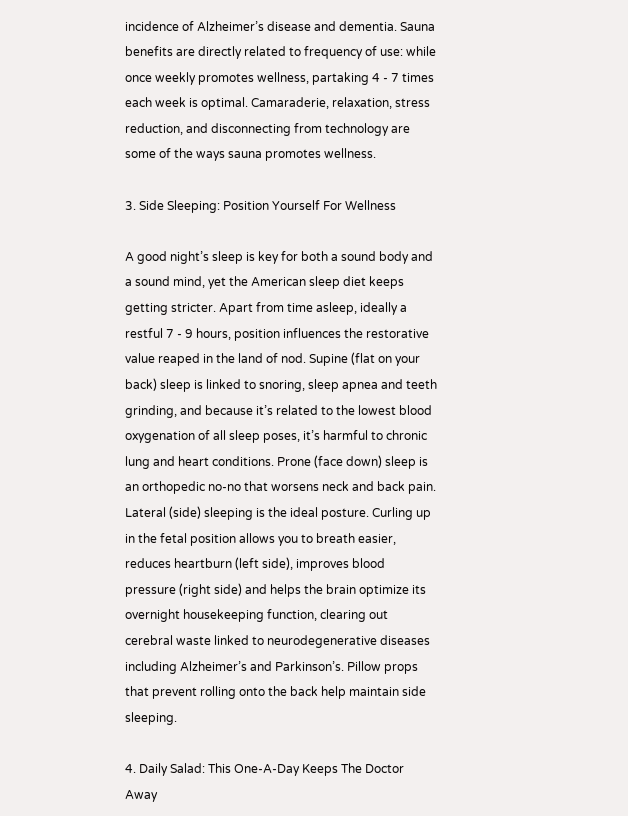incidence of Alzheimer’s disease and dementia. Sauna benefits are directly related to frequency of use: while once weekly promotes wellness, partaking 4 - 7 times each week is optimal. Camaraderie, relaxation, stress reduction, and disconnecting from technology are some of the ways sauna promotes wellness.

3. Side Sleeping: Position Yourself For Wellness

A good night’s sleep is key for both a sound body and a sound mind, yet the American sleep diet keeps getting stricter. Apart from time asleep, ideally a restful 7 - 9 hours, position influences the restorative value reaped in the land of nod. Supine (flat on your back) sleep is linked to snoring, sleep apnea and teeth grinding, and because it’s related to the lowest blood oxygenation of all sleep poses, it’s harmful to chronic lung and heart conditions. Prone (face down) sleep is an orthopedic no-no that worsens neck and back pain. Lateral (side) sleeping is the ideal posture. Curling up in the fetal position allows you to breath easier, reduces heartburn (left side), improves blood pressure (right side) and helps the brain optimize its overnight housekeeping function, clearing out cerebral waste linked to neurodegenerative diseases including Alzheimer’s and Parkinson’s. Pillow props that prevent rolling onto the back help maintain side sleeping.

4. Daily Salad: This One-A-Day Keeps The Doctor Away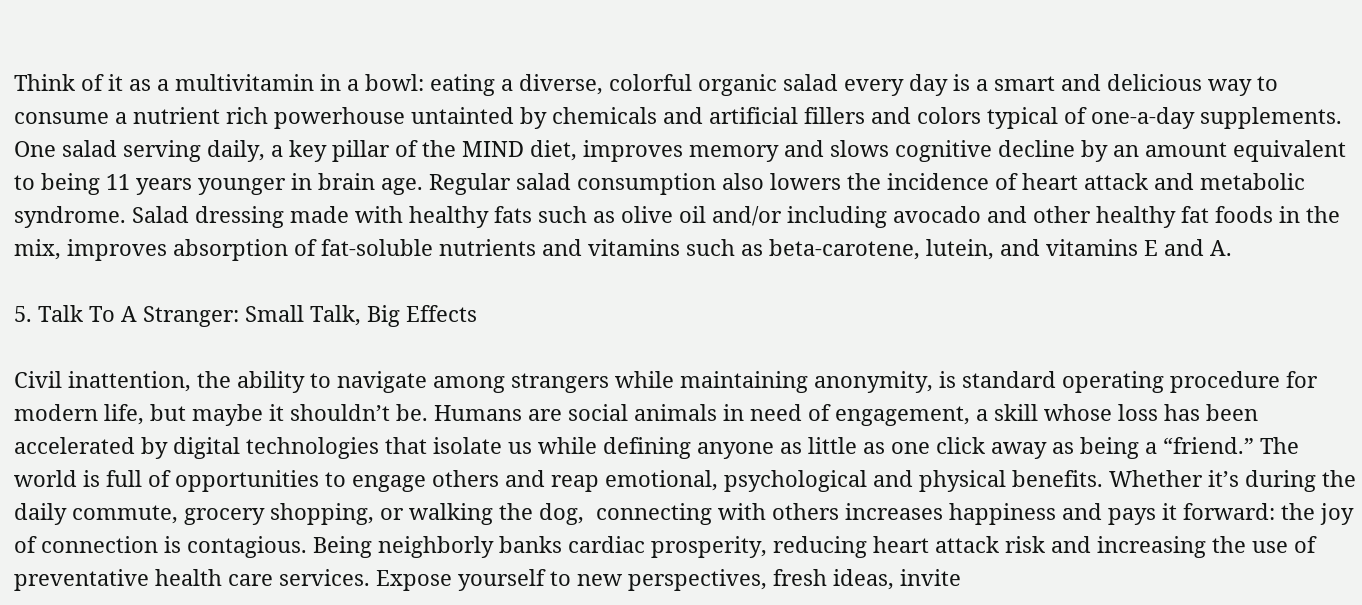Think of it as a multivitamin in a bowl: eating a diverse, colorful organic salad every day is a smart and delicious way to consume a nutrient rich powerhouse untainted by chemicals and artificial fillers and colors typical of one-a-day supplements. One salad serving daily, a key pillar of the MIND diet, improves memory and slows cognitive decline by an amount equivalent to being 11 years younger in brain age. Regular salad consumption also lowers the incidence of heart attack and metabolic syndrome. Salad dressing made with healthy fats such as olive oil and/or including avocado and other healthy fat foods in the mix, improves absorption of fat-soluble nutrients and vitamins such as beta-carotene, lutein, and vitamins E and A.

5. Talk To A Stranger: Small Talk, Big Effects

Civil inattention, the ability to navigate among strangers while maintaining anonymity, is standard operating procedure for modern life, but maybe it shouldn’t be. Humans are social animals in need of engagement, a skill whose loss has been accelerated by digital technologies that isolate us while defining anyone as little as one click away as being a “friend.” The world is full of opportunities to engage others and reap emotional, psychological and physical benefits. Whether it’s during the daily commute, grocery shopping, or walking the dog,  connecting with others increases happiness and pays it forward: the joy of connection is contagious. Being neighborly banks cardiac prosperity, reducing heart attack risk and increasing the use of preventative health care services. Expose yourself to new perspectives, fresh ideas, invite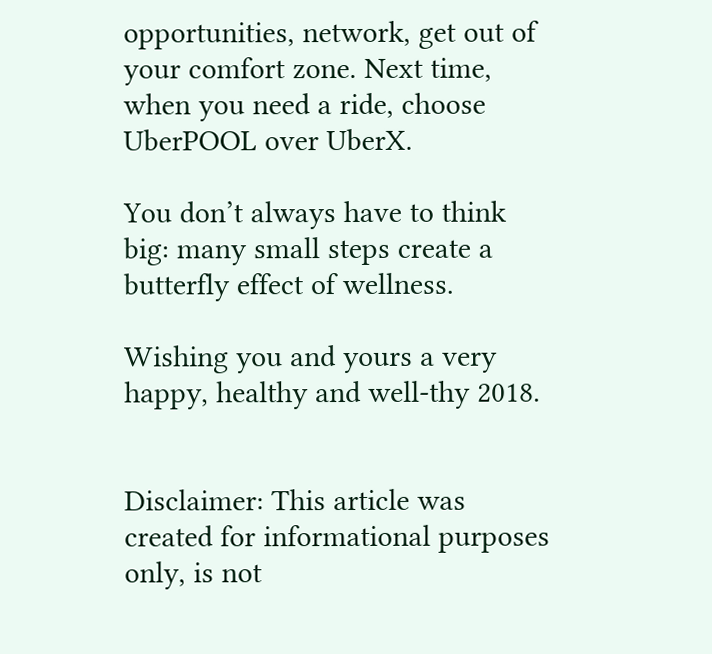opportunities, network, get out of your comfort zone. Next time, when you need a ride, choose UberPOOL over UberX.

You don’t always have to think big: many small steps create a butterfly effect of wellness.

Wishing you and yours a very happy, healthy and well-thy 2018.


Disclaimer: This article was created for informational purposes only, is not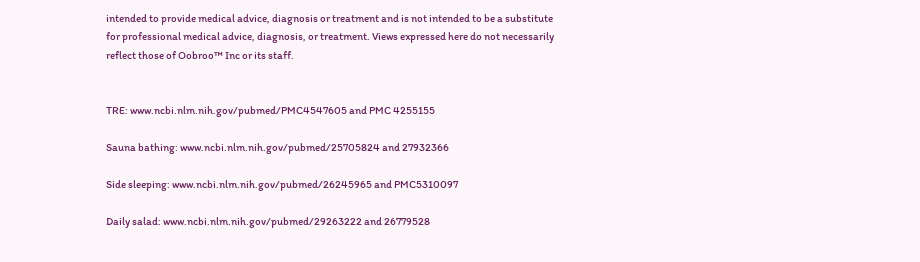intended to provide medical advice, diagnosis or treatment and is not intended to be a substitute for professional medical advice, diagnosis, or treatment. Views expressed here do not necessarily reflect those of Oobroo™ Inc or its staff.


TRE: www.ncbi.nlm.nih.gov/pubmed/PMC4547605 and PMC 4255155

Sauna bathing: www.ncbi.nlm.nih.gov/pubmed/25705824 and 27932366

Side sleeping: www.ncbi.nlm.nih.gov/pubmed/26245965 and PMC5310097

Daily salad: www.ncbi.nlm.nih.gov/pubmed/29263222 and 26779528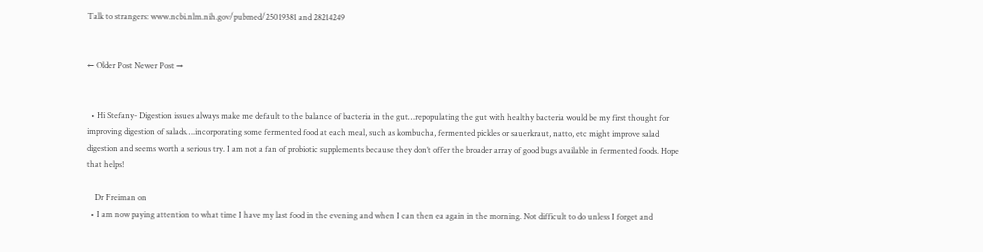Talk to strangers: www.ncbi.nlm.nih.gov/pubmed/25019381 and 28214249


← Older Post Newer Post →


  • Hi Stefany- Digestion issues always make me default to the balance of bacteria in the gut…repopulating the gut with healthy bacteria would be my first thought for improving digestion of salads….incorporating some fermented food at each meal, such as kombucha, fermented pickles or sauerkraut, natto, etc might improve salad digestion and seems worth a serious try. I am not a fan of probiotic supplements because they don’t offer the broader array of good bugs available in fermented foods. Hope that helps!

    Dr Freiman on
  • I am now paying attention to what time I have my last food in the evening and when I can then ea again in the morning. Not difficult to do unless I forget and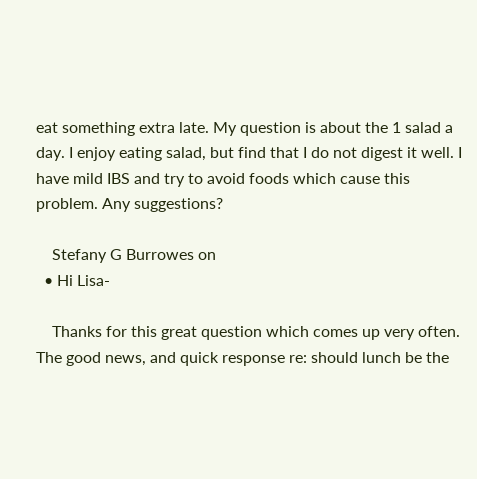eat something extra late. My question is about the 1 salad a day. I enjoy eating salad, but find that I do not digest it well. I have mild IBS and try to avoid foods which cause this problem. Any suggestions?

    Stefany G Burrowes on
  • Hi Lisa-

    Thanks for this great question which comes up very often. The good news, and quick response re: should lunch be the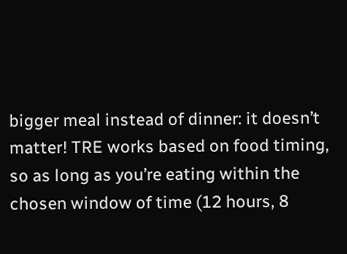bigger meal instead of dinner: it doesn’t matter! TRE works based on food timing, so as long as you’re eating within the chosen window of time (12 hours, 8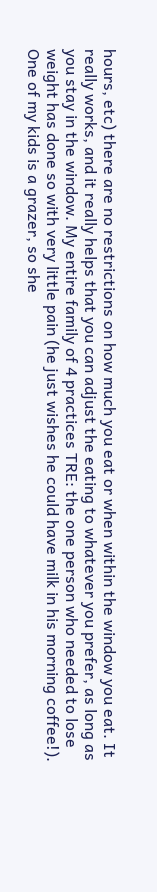hours, etc) there are no restrictions on how much you eat or when within the window you eat. It really works, and it really helps that you can adjust the eating to whatever you prefer, as long as you stay in the window. My entire family of 4 practices TRE: the one person who needed to lose weight has done so with very little pain (he just wishes he could have milk in his morning coffee!). One of my kids is a grazer, so she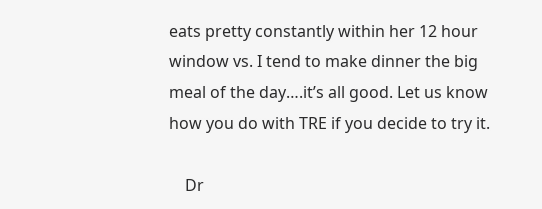eats pretty constantly within her 12 hour window vs. I tend to make dinner the big meal of the day….it’s all good. Let us know how you do with TRE if you decide to try it.

    Dr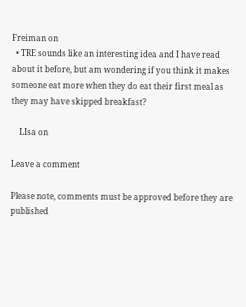Freiman on
  • TRE sounds like an interesting idea and I have read about it before, but am wondering if you think it makes someone eat more when they do eat their first meal as they may have skipped breakfast?

    LIsa on

Leave a comment

Please note, comments must be approved before they are published